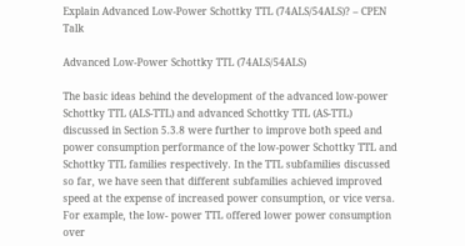Explain Advanced Low-Power Schottky TTL (74ALS/54ALS)? – CPEN Talk

Advanced Low-Power Schottky TTL (74ALS/54ALS)

The basic ideas behind the development of the advanced low-power Schottky TTL (ALS-TTL) and advanced Schottky TTL (AS-TTL) discussed in Section 5.3.8 were further to improve both speed and power consumption performance of the low-power Schottky TTL and Schottky TTL families respectively. In the TTL subfamilies discussed so far, we have seen that different subfamilies achieved improved speed at the expense of increased power consumption, or vice versa. For example, the low- power TTL offered lower power consumption over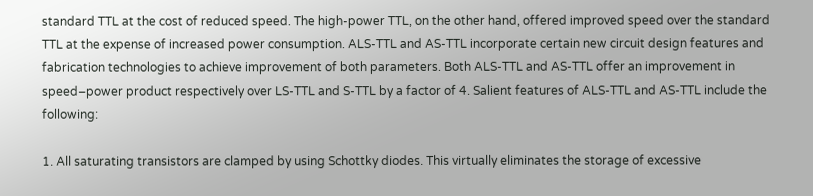standard TTL at the cost of reduced speed. The high-power TTL, on the other hand, offered improved speed over the standard TTL at the expense of increased power consumption. ALS-TTL and AS-TTL incorporate certain new circuit design features and fabrication technologies to achieve improvement of both parameters. Both ALS-TTL and AS-TTL offer an improvement in speed–power product respectively over LS-TTL and S-TTL by a factor of 4. Salient features of ALS-TTL and AS-TTL include the following:

1. All saturating transistors are clamped by using Schottky diodes. This virtually eliminates the storage of excessive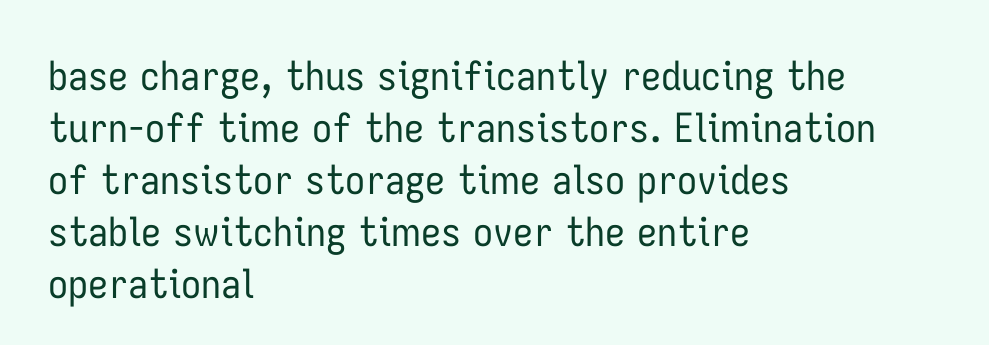base charge, thus significantly reducing the turn-off time of the transistors. Elimination of transistor storage time also provides stable switching times over the entire operational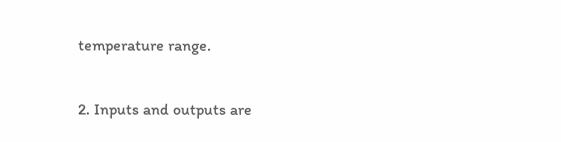temperature range.

2. Inputs and outputs are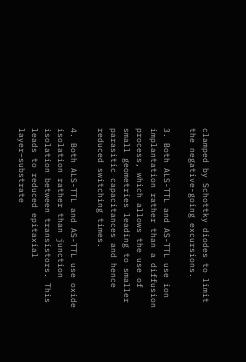clamped by Schottky diodes to limit the negative-going excursions.

3. Both ALS-TTL and AS-TTL use ion implantation rather than a diffusion process, which allows the use of small geometries leading to smaller parasitic capacitances and hence reduced switching times.

4. Both ALS-TTL and AS-TTL use oxide isolation rather than junction isolation between transistors. This leads to reduced epitaxial layer–substrate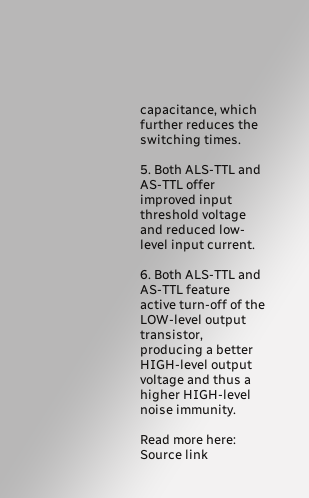capacitance, which further reduces the switching times.

5. Both ALS-TTL and AS-TTL offer improved input threshold voltage and reduced low-level input current.

6. Both ALS-TTL and AS-TTL feature active turn-off of the LOW-level output transistor, producing a better HIGH-level output voltage and thus a higher HIGH-level noise immunity.

Read more here: Source link